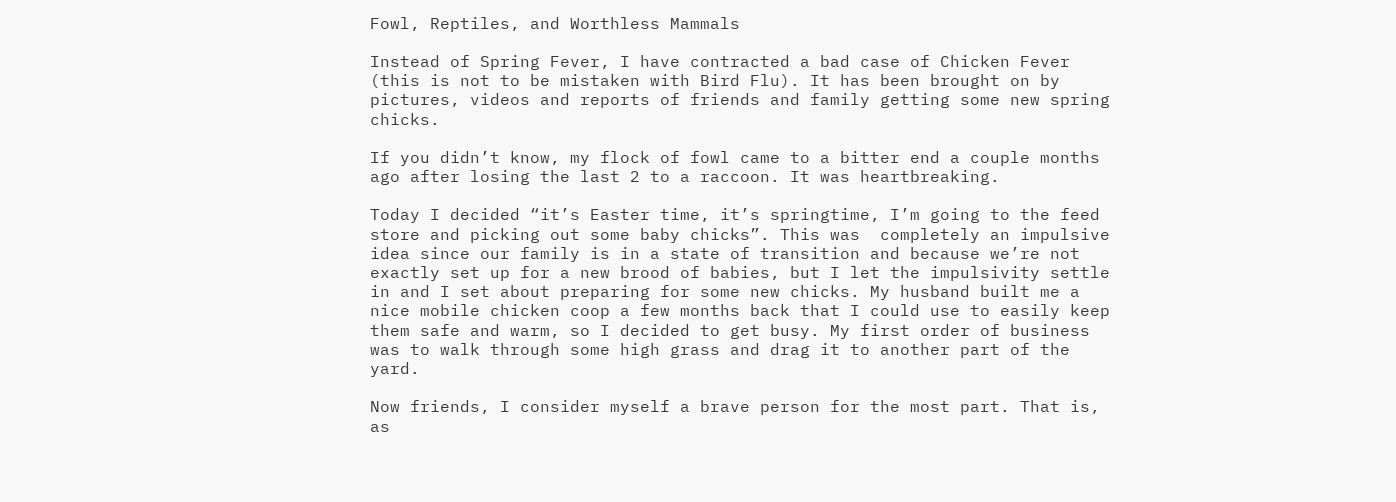Fowl, Reptiles, and Worthless Mammals

Instead of Spring Fever, I have contracted a bad case of Chicken Fever (this is not to be mistaken with Bird Flu). It has been brought on by pictures, videos and reports of friends and family getting some new spring chicks.

If you didn’t know, my flock of fowl came to a bitter end a couple months ago after losing the last 2 to a raccoon. It was heartbreaking.

Today I decided “it’s Easter time, it’s springtime, I’m going to the feed store and picking out some baby chicks”. This was  completely an impulsive idea since our family is in a state of transition and because we’re not exactly set up for a new brood of babies, but I let the impulsivity settle in and I set about preparing for some new chicks. My husband built me a nice mobile chicken coop a few months back that I could use to easily keep them safe and warm, so I decided to get busy. My first order of business was to walk through some high grass and drag it to another part of the yard.

Now friends, I consider myself a brave person for the most part. That is, as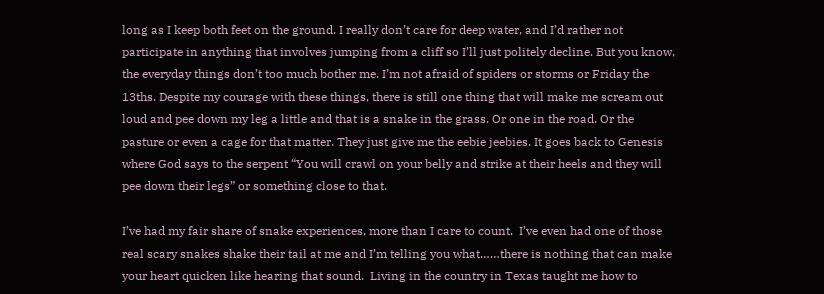long as I keep both feet on the ground. I really don’t care for deep water, and I’d rather not participate in anything that involves jumping from a cliff so I’ll just politely decline. But you know, the everyday things don’t too much bother me. I’m not afraid of spiders or storms or Friday the 13ths. Despite my courage with these things, there is still one thing that will make me scream out loud and pee down my leg a little and that is a snake in the grass. Or one in the road. Or the pasture or even a cage for that matter. They just give me the eebie jeebies. It goes back to Genesis where God says to the serpent “You will crawl on your belly and strike at their heels and they will pee down their legs” or something close to that.

I’ve had my fair share of snake experiences, more than I care to count.  I’ve even had one of those real scary snakes shake their tail at me and I’m telling you what……there is nothing that can make your heart quicken like hearing that sound.  Living in the country in Texas taught me how to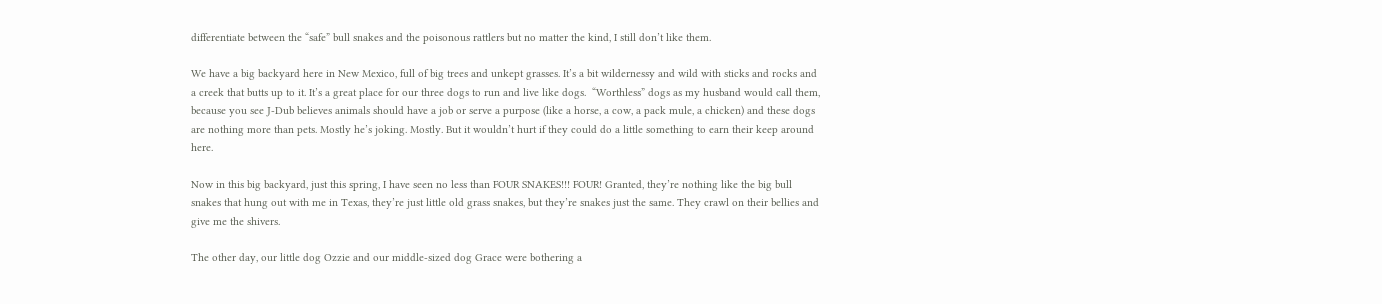differentiate between the “safe” bull snakes and the poisonous rattlers but no matter the kind, I still don’t like them.

We have a big backyard here in New Mexico, full of big trees and unkept grasses. It’s a bit wildernessy and wild with sticks and rocks and a creek that butts up to it. It’s a great place for our three dogs to run and live like dogs.  “Worthless” dogs as my husband would call them, because you see J-Dub believes animals should have a job or serve a purpose (like a horse, a cow, a pack mule, a chicken) and these dogs are nothing more than pets. Mostly he’s joking. Mostly. But it wouldn’t hurt if they could do a little something to earn their keep around here.

Now in this big backyard, just this spring, I have seen no less than FOUR SNAKES!!! FOUR! Granted, they’re nothing like the big bull snakes that hung out with me in Texas, they’re just little old grass snakes, but they’re snakes just the same. They crawl on their bellies and give me the shivers.

The other day, our little dog Ozzie and our middle-sized dog Grace were bothering a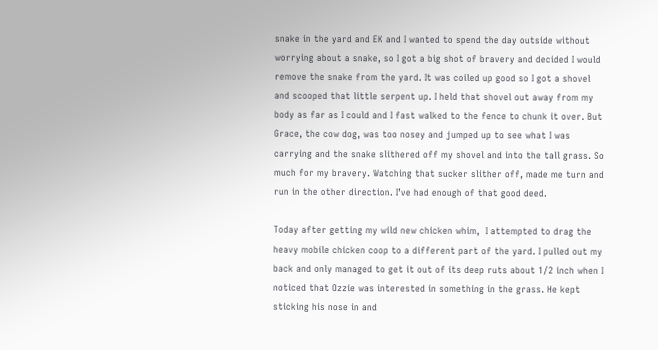snake in the yard and EK and I wanted to spend the day outside without worrying about a snake, so I got a big shot of bravery and decided I would remove the snake from the yard. It was coiled up good so I got a shovel and scooped that little serpent up. I held that shovel out away from my body as far as I could and I fast walked to the fence to chunk it over. But Grace, the cow dog, was too nosey and jumped up to see what I was carrying and the snake slithered off my shovel and into the tall grass. So much for my bravery. Watching that sucker slither off, made me turn and run in the other direction. I’ve had enough of that good deed.

Today after getting my wild new chicken whim,  I attempted to drag the heavy mobile chicken coop to a different part of the yard. I pulled out my back and only managed to get it out of its deep ruts about 1/2 inch when I noticed that Ozzie was interested in something in the grass. He kept sticking his nose in and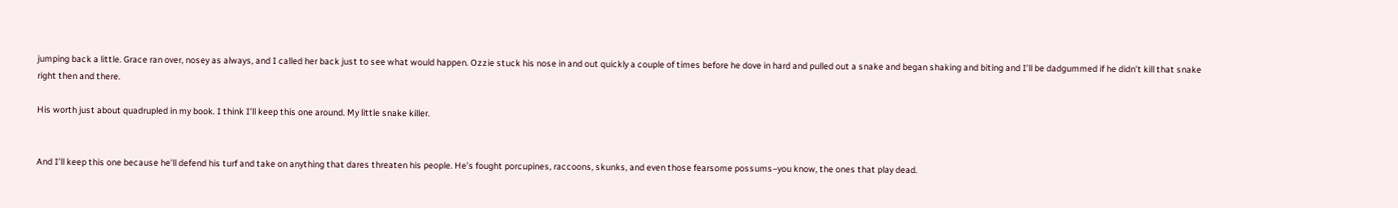jumping back a little. Grace ran over, nosey as always, and I called her back just to see what would happen. Ozzie stuck his nose in and out quickly a couple of times before he dove in hard and pulled out a snake and began shaking and biting and I’ll be dadgummed if he didn’t kill that snake right then and there.

His worth just about quadrupled in my book. I think I’ll keep this one around. My little snake killer.


And I’ll keep this one because he’ll defend his turf and take on anything that dares threaten his people. He’s fought porcupines, raccoons, skunks, and even those fearsome possums–you know, the ones that play dead.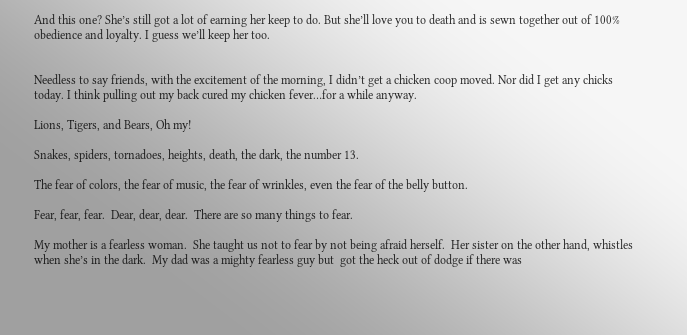And this one? She’s still got a lot of earning her keep to do. But she’ll love you to death and is sewn together out of 100% obedience and loyalty. I guess we’ll keep her too.


Needless to say friends, with the excitement of the morning, I didn’t get a chicken coop moved. Nor did I get any chicks today. I think pulling out my back cured my chicken fever…for a while anyway.

Lions, Tigers, and Bears, Oh my!

Snakes, spiders, tornadoes, heights, death, the dark, the number 13.

The fear of colors, the fear of music, the fear of wrinkles, even the fear of the belly button.

Fear, fear, fear.  Dear, dear, dear.  There are so many things to fear.

My mother is a fearless woman.  She taught us not to fear by not being afraid herself.  Her sister on the other hand, whistles when she’s in the dark.  My dad was a mighty fearless guy but  got the heck out of dodge if there was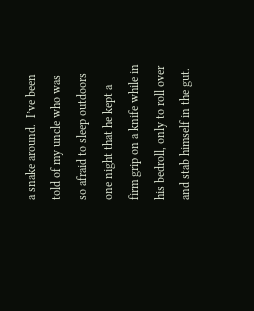a snake around.  I’ve been told of my uncle who was so afraid to sleep outdoors one night that he kept a firm grip on a knife while in his bedroll, only to roll over and stab himself in the gut.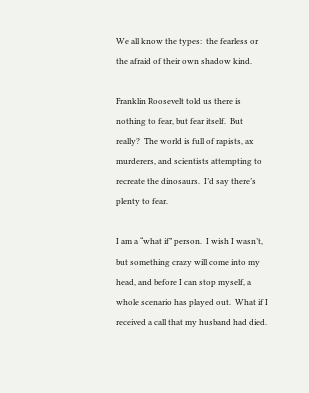We all know the types:  the fearless or the afraid of their own shadow kind.

Franklin Roosevelt told us there is nothing to fear, but fear itself.  But really?  The world is full of rapists, ax murderers, and scientists attempting to recreate the dinosaurs.  I’d say there’s plenty to fear.

I am a “what if” person.  I wish I wasn’t, but something crazy will come into my head, and before I can stop myself, a whole scenario has played out.  What if I received a call that my husband had died.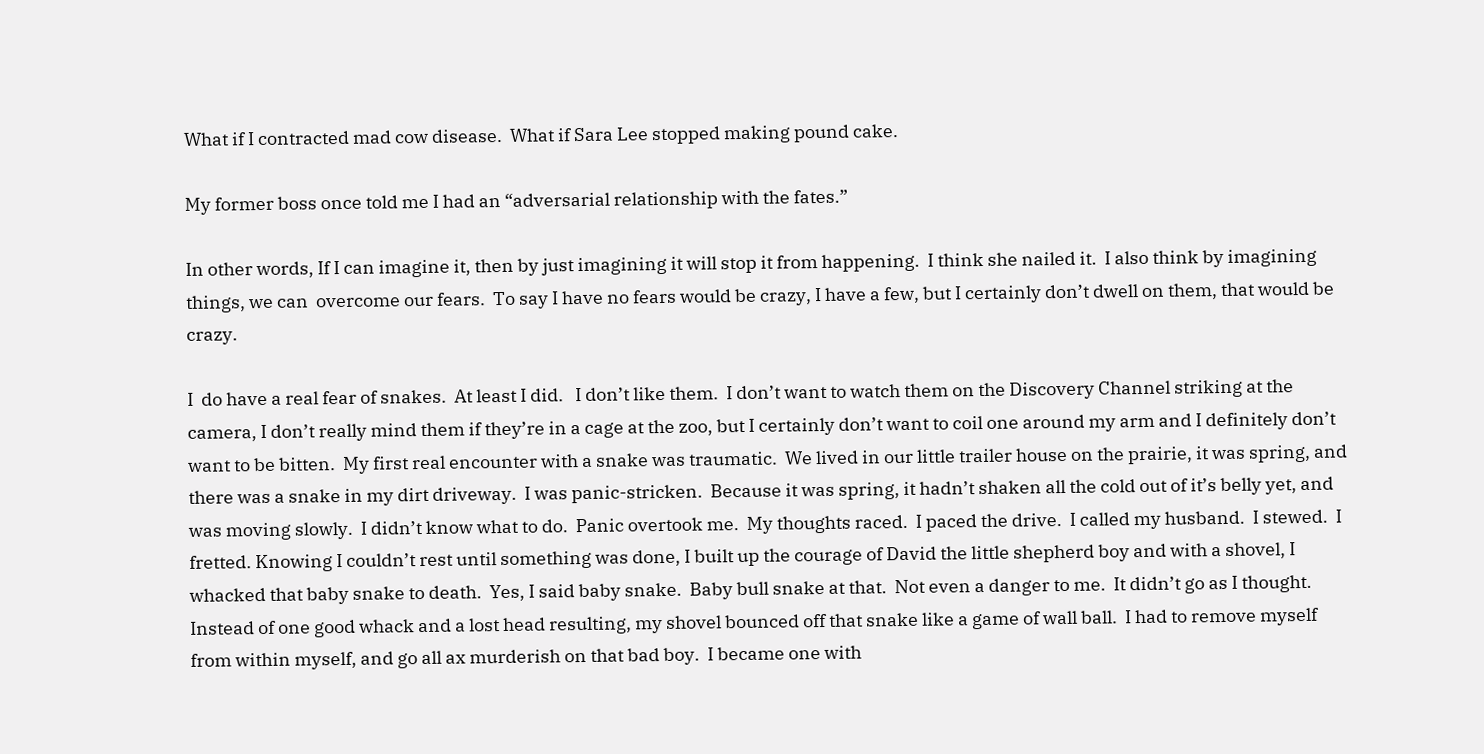What if I contracted mad cow disease.  What if Sara Lee stopped making pound cake.

My former boss once told me I had an “adversarial relationship with the fates.”

In other words, If I can imagine it, then by just imagining it will stop it from happening.  I think she nailed it.  I also think by imagining things, we can  overcome our fears.  To say I have no fears would be crazy, I have a few, but I certainly don’t dwell on them, that would be crazy.

I  do have a real fear of snakes.  At least I did.   I don’t like them.  I don’t want to watch them on the Discovery Channel striking at the camera, I don’t really mind them if they’re in a cage at the zoo, but I certainly don’t want to coil one around my arm and I definitely don’t want to be bitten.  My first real encounter with a snake was traumatic.  We lived in our little trailer house on the prairie, it was spring, and there was a snake in my dirt driveway.  I was panic-stricken.  Because it was spring, it hadn’t shaken all the cold out of it’s belly yet, and was moving slowly.  I didn’t know what to do.  Panic overtook me.  My thoughts raced.  I paced the drive.  I called my husband.  I stewed.  I fretted. Knowing I couldn’t rest until something was done, I built up the courage of David the little shepherd boy and with a shovel, I whacked that baby snake to death.  Yes, I said baby snake.  Baby bull snake at that.  Not even a danger to me.  It didn’t go as I thought.  Instead of one good whack and a lost head resulting, my shovel bounced off that snake like a game of wall ball.  I had to remove myself from within myself, and go all ax murderish on that bad boy.  I became one with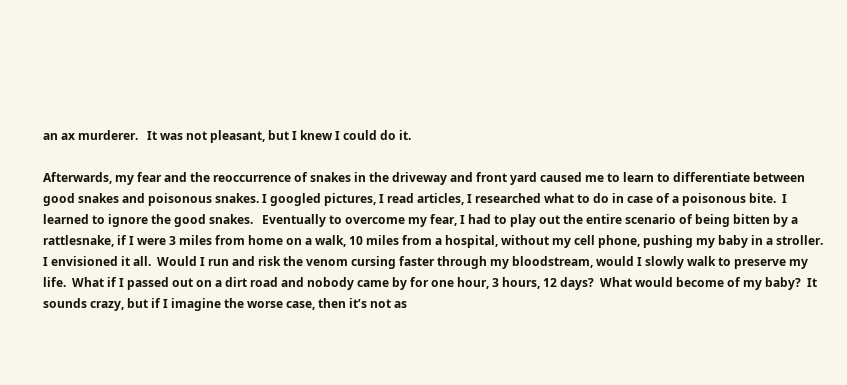an ax murderer.   It was not pleasant, but I knew I could do it.

Afterwards, my fear and the reoccurrence of snakes in the driveway and front yard caused me to learn to differentiate between good snakes and poisonous snakes. I googled pictures, I read articles, I researched what to do in case of a poisonous bite.  I learned to ignore the good snakes.   Eventually to overcome my fear, I had to play out the entire scenario of being bitten by a rattlesnake, if I were 3 miles from home on a walk, 10 miles from a hospital, without my cell phone, pushing my baby in a stroller.  I envisioned it all.  Would I run and risk the venom cursing faster through my bloodstream, would I slowly walk to preserve my life.  What if I passed out on a dirt road and nobody came by for one hour, 3 hours, 12 days?  What would become of my baby?  It sounds crazy, but if I imagine the worse case, then it’s not as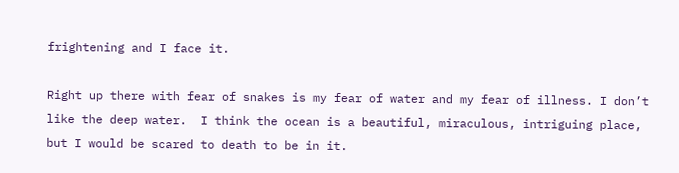frightening and I face it.

Right up there with fear of snakes is my fear of water and my fear of illness. I don’t like the deep water.  I think the ocean is a beautiful, miraculous, intriguing place, but I would be scared to death to be in it.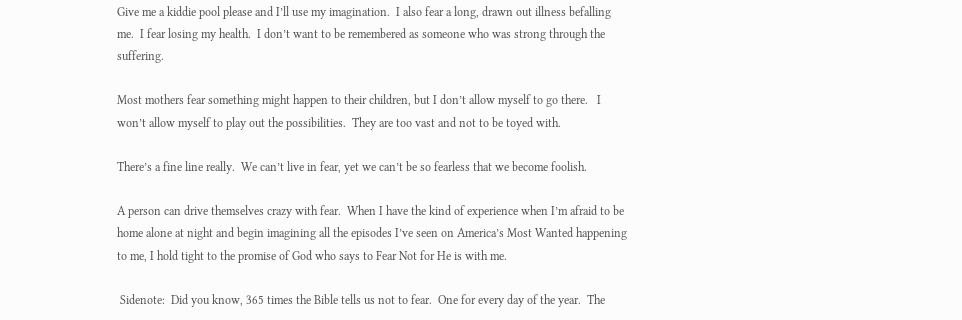Give me a kiddie pool please and I’ll use my imagination.  I also fear a long, drawn out illness befalling me.  I fear losing my health.  I don’t want to be remembered as someone who was strong through the suffering.

Most mothers fear something might happen to their children, but I don’t allow myself to go there.   I won’t allow myself to play out the possibilities.  They are too vast and not to be toyed with.

There’s a fine line really.  We can’t live in fear, yet we can’t be so fearless that we become foolish.

A person can drive themselves crazy with fear.  When I have the kind of experience when I’m afraid to be home alone at night and begin imagining all the episodes I’ve seen on America’s Most Wanted happening to me, I hold tight to the promise of God who says to Fear Not for He is with me.

 Sidenote:  Did you know, 365 times the Bible tells us not to fear.  One for every day of the year.  The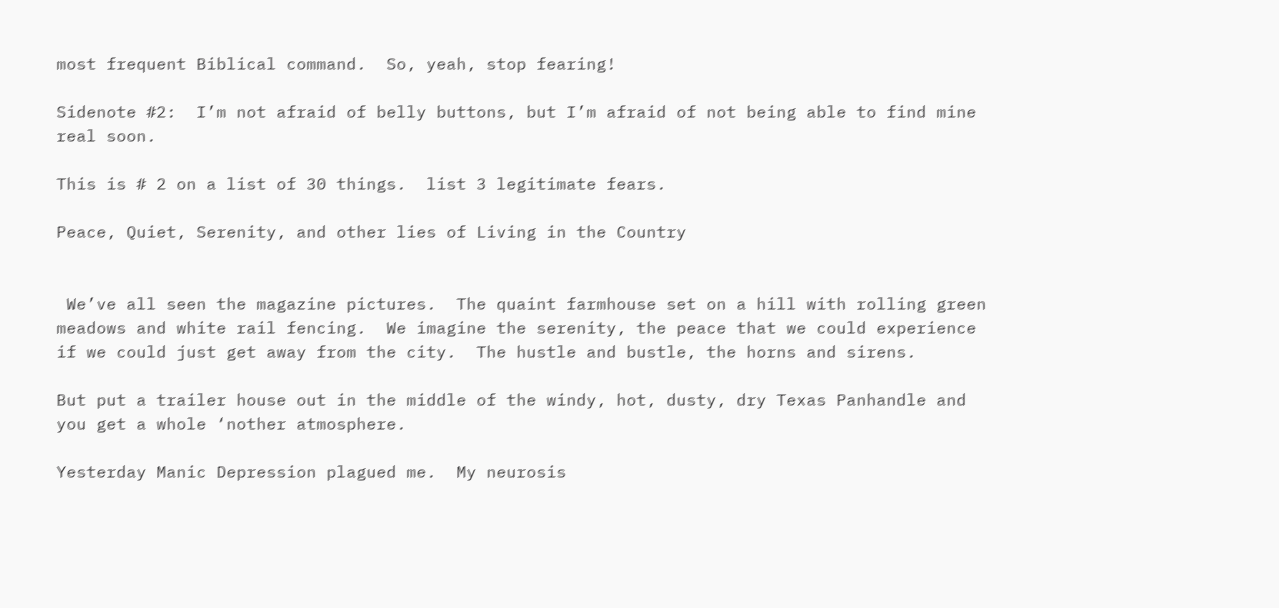most frequent Biblical command.  So, yeah, stop fearing!

Sidenote #2:  I’m not afraid of belly buttons, but I’m afraid of not being able to find mine real soon.

This is # 2 on a list of 30 things.  list 3 legitimate fears.

Peace, Quiet, Serenity, and other lies of Living in the Country


 We’ve all seen the magazine pictures.  The quaint farmhouse set on a hill with rolling green meadows and white rail fencing.  We imagine the serenity, the peace that we could experience if we could just get away from the city.  The hustle and bustle, the horns and sirens.

But put a trailer house out in the middle of the windy, hot, dusty, dry Texas Panhandle and you get a whole ‘nother atmosphere.

Yesterday Manic Depression plagued me.  My neurosis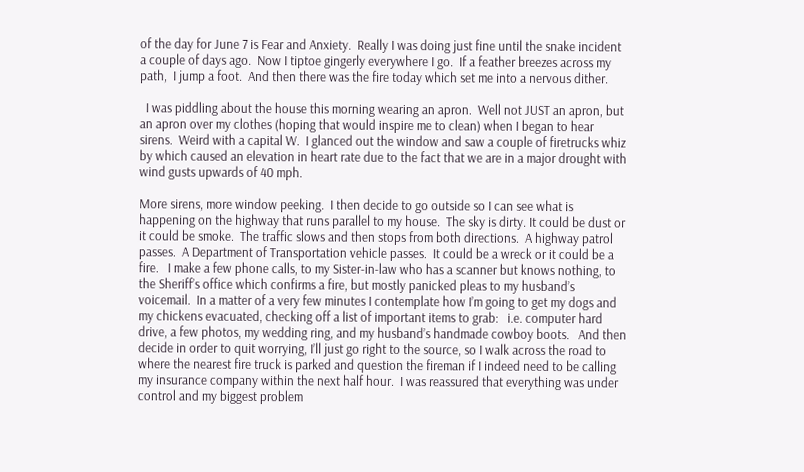of the day for June 7 is Fear and Anxiety.  Really I was doing just fine until the snake incident a couple of days ago.  Now I tiptoe gingerly everywhere I go.  If a feather breezes across my path,  I jump a foot.  And then there was the fire today which set me into a nervous dither.

  I was piddling about the house this morning wearing an apron.  Well not JUST an apron, but an apron over my clothes (hoping that would inspire me to clean) when I began to hear sirens.  Weird with a capital W.  I glanced out the window and saw a couple of firetrucks whiz by which caused an elevation in heart rate due to the fact that we are in a major drought with wind gusts upwards of 40 mph.

More sirens, more window peeking.  I then decide to go outside so I can see what is happening on the highway that runs parallel to my house.  The sky is dirty. It could be dust or it could be smoke.  The traffic slows and then stops from both directions.  A highway patrol passes.  A Department of Transportation vehicle passes.  It could be a wreck or it could be a fire.   I make a few phone calls, to my Sister-in-law who has a scanner but knows nothing, to the Sheriff’s office which confirms a fire, but mostly panicked pleas to my husband’s voicemail.  In a matter of a very few minutes I contemplate how I’m going to get my dogs and my chickens evacuated, checking off a list of important items to grab:   i.e. computer hard drive, a few photos, my wedding ring, and my husband’s handmade cowboy boots.   And then decide in order to quit worrying, I’ll just go right to the source, so I walk across the road to where the nearest fire truck is parked and question the fireman if I indeed need to be calling my insurance company within the next half hour.  I was reassured that everything was under control and my biggest problem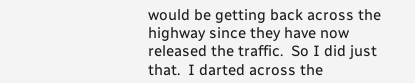would be getting back across the highway since they have now released the traffic.  So I did just that.  I darted across the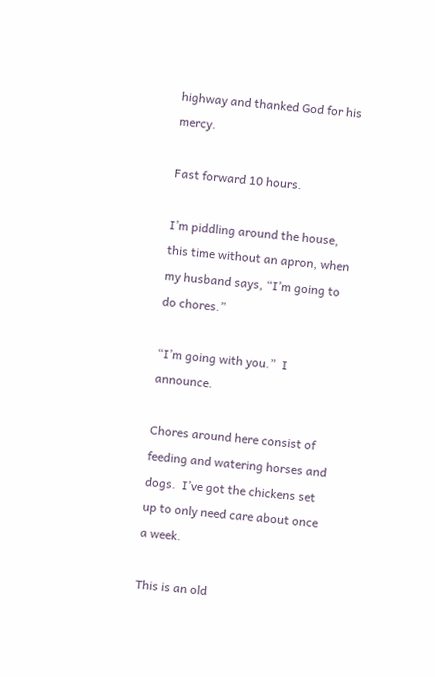highway and thanked God for his mercy.

Fast forward 10 hours.

I’m piddling around the house, this time without an apron, when my husband says, “I’m going to do chores.”

“I’m going with you.”  I announce.

Chores around here consist of feeding and watering horses and dogs.  I’ve got the chickens set up to only need care about once a week.

This is an old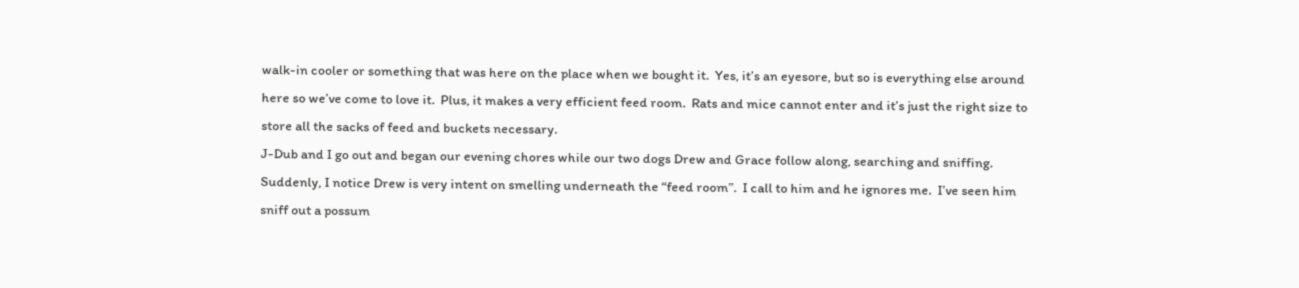walk-in cooler or something that was here on the place when we bought it.  Yes, it’s an eyesore, but so is everything else around here so we’ve come to love it.  Plus, it makes a very efficient feed room.  Rats and mice cannot enter and it’s just the right size to store all the sacks of feed and buckets necessary.
J-Dub and I go out and began our evening chores while our two dogs Drew and Grace follow along, searching and sniffing.
Suddenly, I notice Drew is very intent on smelling underneath the “feed room”.  I call to him and he ignores me.  I’ve seen him sniff out a possum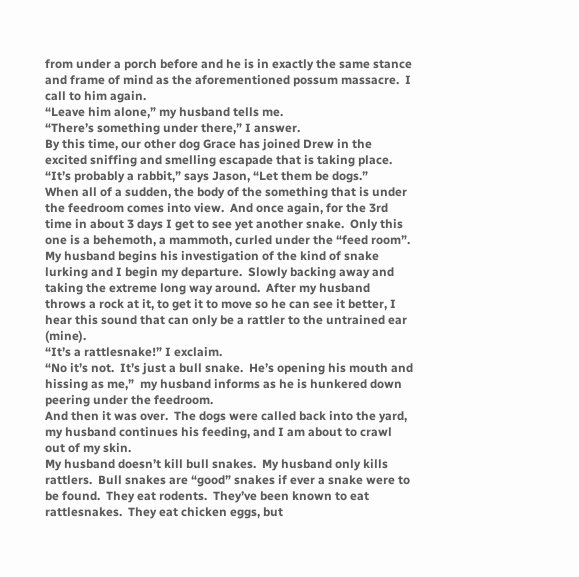from under a porch before and he is in exactly the same stance and frame of mind as the aforementioned possum massacre.  I call to him again.
“Leave him alone,” my husband tells me.
“There’s something under there,” I answer.
By this time, our other dog Grace has joined Drew in the excited sniffing and smelling escapade that is taking place.
“It’s probably a rabbit,” says Jason, “Let them be dogs.”
When all of a sudden, the body of the something that is under the feedroom comes into view.  And once again, for the 3rd time in about 3 days I get to see yet another snake.  Only this one is a behemoth, a mammoth, curled under the “feed room”.  My husband begins his investigation of the kind of snake lurking and I begin my departure.  Slowly backing away and taking the extreme long way around.  After my husband throws a rock at it, to get it to move so he can see it better, I hear this sound that can only be a rattler to the untrained ear (mine).
“It’s a rattlesnake!” I exclaim.
“No it’s not.  It’s just a bull snake.  He’s opening his mouth and hissing as me,”  my husband informs as he is hunkered down peering under the feedroom.
And then it was over.  The dogs were called back into the yard, my husband continues his feeding, and I am about to crawl out of my skin.
My husband doesn’t kill bull snakes.  My husband only kills rattlers.  Bull snakes are “good” snakes if ever a snake were to be found.  They eat rodents.  They’ve been known to eat rattlesnakes.  They eat chicken eggs, but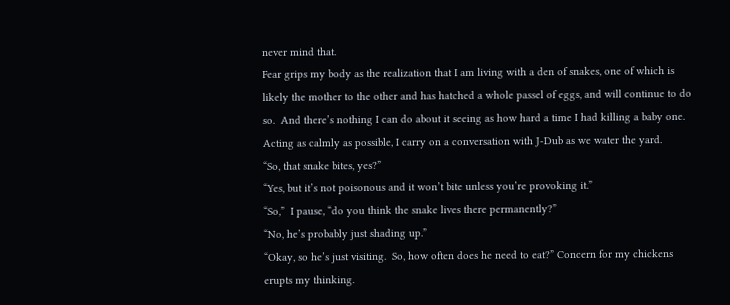never mind that.
Fear grips my body as the realization that I am living with a den of snakes, one of which is likely the mother to the other and has hatched a whole passel of eggs, and will continue to do so.  And there’s nothing I can do about it seeing as how hard a time I had killing a baby one.
Acting as calmly as possible, I carry on a conversation with J-Dub as we water the yard.
“So, that snake bites, yes?”
“Yes, but it’s not poisonous and it won’t bite unless you’re provoking it.”
“So,”  I pause, “do you think the snake lives there permanently?”
“No, he’s probably just shading up.”
“Okay, so he’s just visiting.  So, how often does he need to eat?” Concern for my chickens erupts my thinking.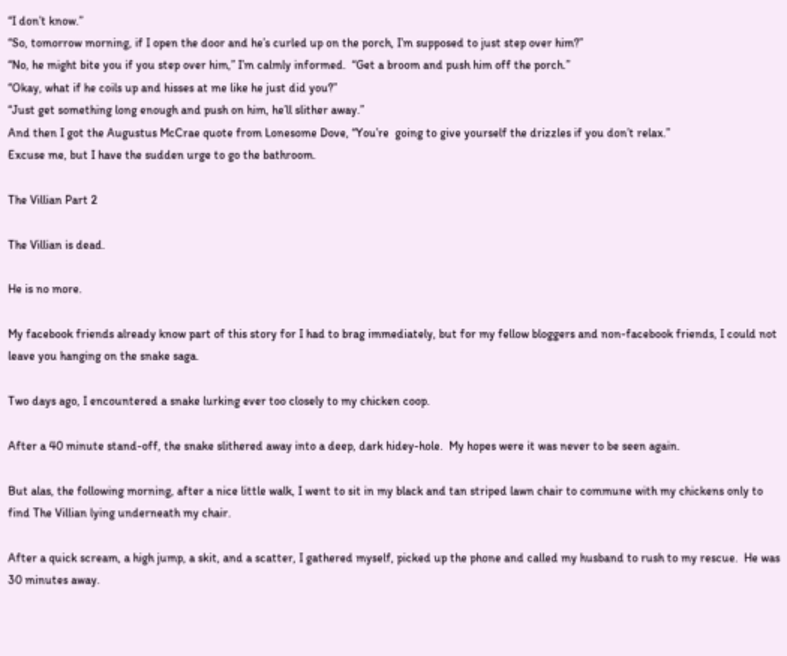“I don’t know.”
“So, tomorrow morning, if I open the door and he’s curled up on the porch, I’m supposed to just step over him?”
“No, he might bite you if you step over him,” I’m calmly informed.  “Get a broom and push him off the porch.”
“Okay, what if he coils up and hisses at me like he just did you?”
“Just get something long enough and push on him, he’ll slither away.”
And then I got the Augustus McCrae quote from Lonesome Dove, “You’re  going to give yourself the drizzles if you don’t relax.”
Excuse me, but I have the sudden urge to go the bathroom.

The Villian Part 2

The Villian is dead.

He is no more.

My facebook friends already know part of this story for I had to brag immediately, but for my fellow bloggers and non-facebook friends, I could not leave you hanging on the snake saga.

Two days ago, I encountered a snake lurking ever too closely to my chicken coop.

After a 40 minute stand-off, the snake slithered away into a deep, dark hidey-hole.  My hopes were it was never to be seen again.

But alas, the following morning, after a nice little walk, I went to sit in my black and tan striped lawn chair to commune with my chickens only to find The Villian lying underneath my chair.

After a quick scream, a high jump, a skit, and a scatter, I gathered myself, picked up the phone and called my husband to rush to my rescue.  He was 30 minutes away.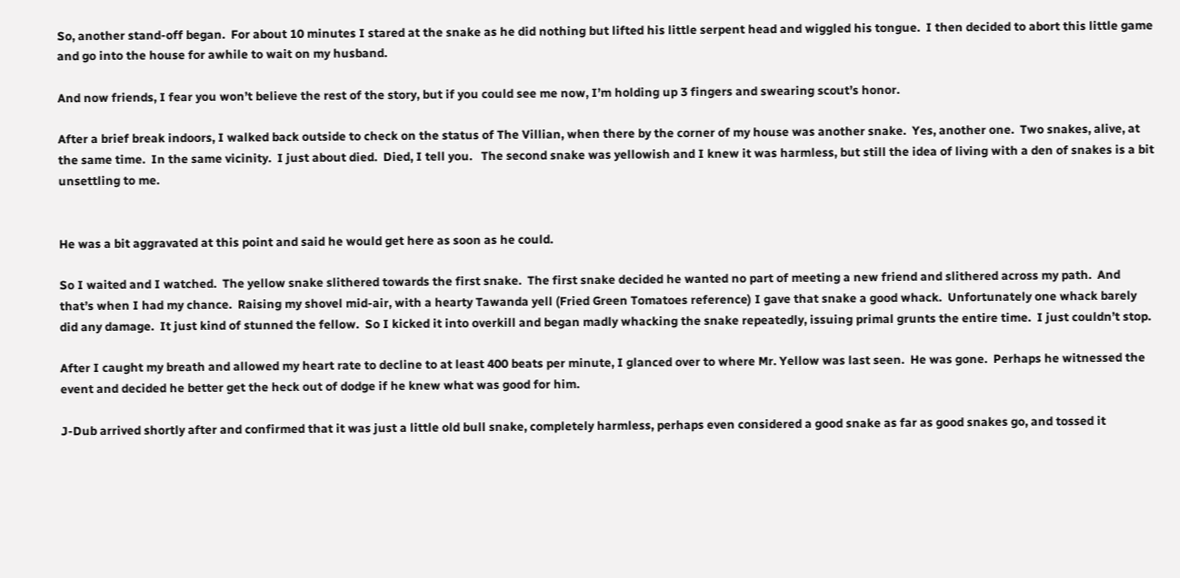So, another stand-off began.  For about 10 minutes I stared at the snake as he did nothing but lifted his little serpent head and wiggled his tongue.  I then decided to abort this little game and go into the house for awhile to wait on my husband.

And now friends, I fear you won’t believe the rest of the story, but if you could see me now, I’m holding up 3 fingers and swearing scout’s honor.

After a brief break indoors, I walked back outside to check on the status of The Villian, when there by the corner of my house was another snake.  Yes, another one.  Two snakes, alive, at the same time.  In the same vicinity.  I just about died.  Died, I tell you.   The second snake was yellowish and I knew it was harmless, but still the idea of living with a den of snakes is a bit unsettling to me.


He was a bit aggravated at this point and said he would get here as soon as he could.

So I waited and I watched.  The yellow snake slithered towards the first snake.  The first snake decided he wanted no part of meeting a new friend and slithered across my path.  And that’s when I had my chance.  Raising my shovel mid-air, with a hearty Tawanda yell (Fried Green Tomatoes reference) I gave that snake a good whack.  Unfortunately one whack barely did any damage.  It just kind of stunned the fellow.  So I kicked it into overkill and began madly whacking the snake repeatedly, issuing primal grunts the entire time.  I just couldn’t stop.

After I caught my breath and allowed my heart rate to decline to at least 400 beats per minute, I glanced over to where Mr. Yellow was last seen.  He was gone.  Perhaps he witnessed the event and decided he better get the heck out of dodge if he knew what was good for him.

J-Dub arrived shortly after and confirmed that it was just a little old bull snake, completely harmless, perhaps even considered a good snake as far as good snakes go, and tossed it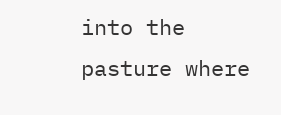into the pasture where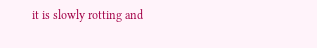it is slowly rotting and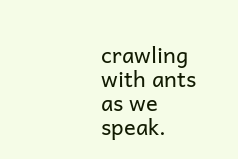crawling with ants as we speak.